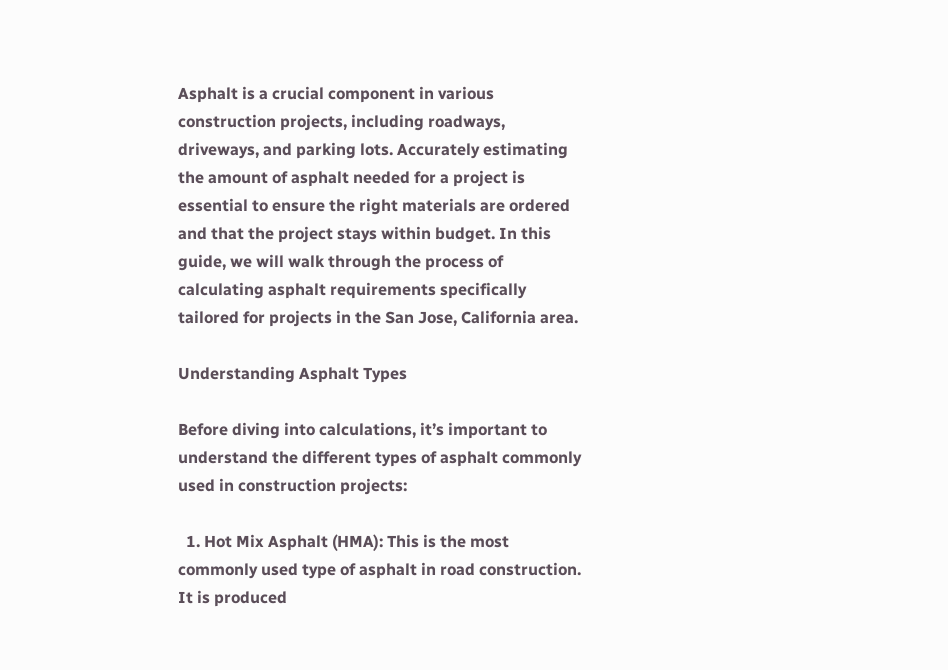Asphalt is a crucial component in various construction projects, including roadways, driveways, and parking lots. Accurately estimating the amount of asphalt needed for a project is essential to ensure the right materials are ordered and that the project stays within budget. In this guide, we will walk through the process of calculating asphalt requirements specifically tailored for projects in the San Jose, California area.

Understanding Asphalt Types

Before diving into calculations, it’s important to understand the different types of asphalt commonly used in construction projects:

  1. Hot Mix Asphalt (HMA): This is the most commonly used type of asphalt in road construction. It is produced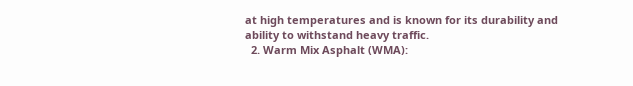at high temperatures and is known for its durability and ability to withstand heavy traffic.
  2. Warm Mix Asphalt (WMA):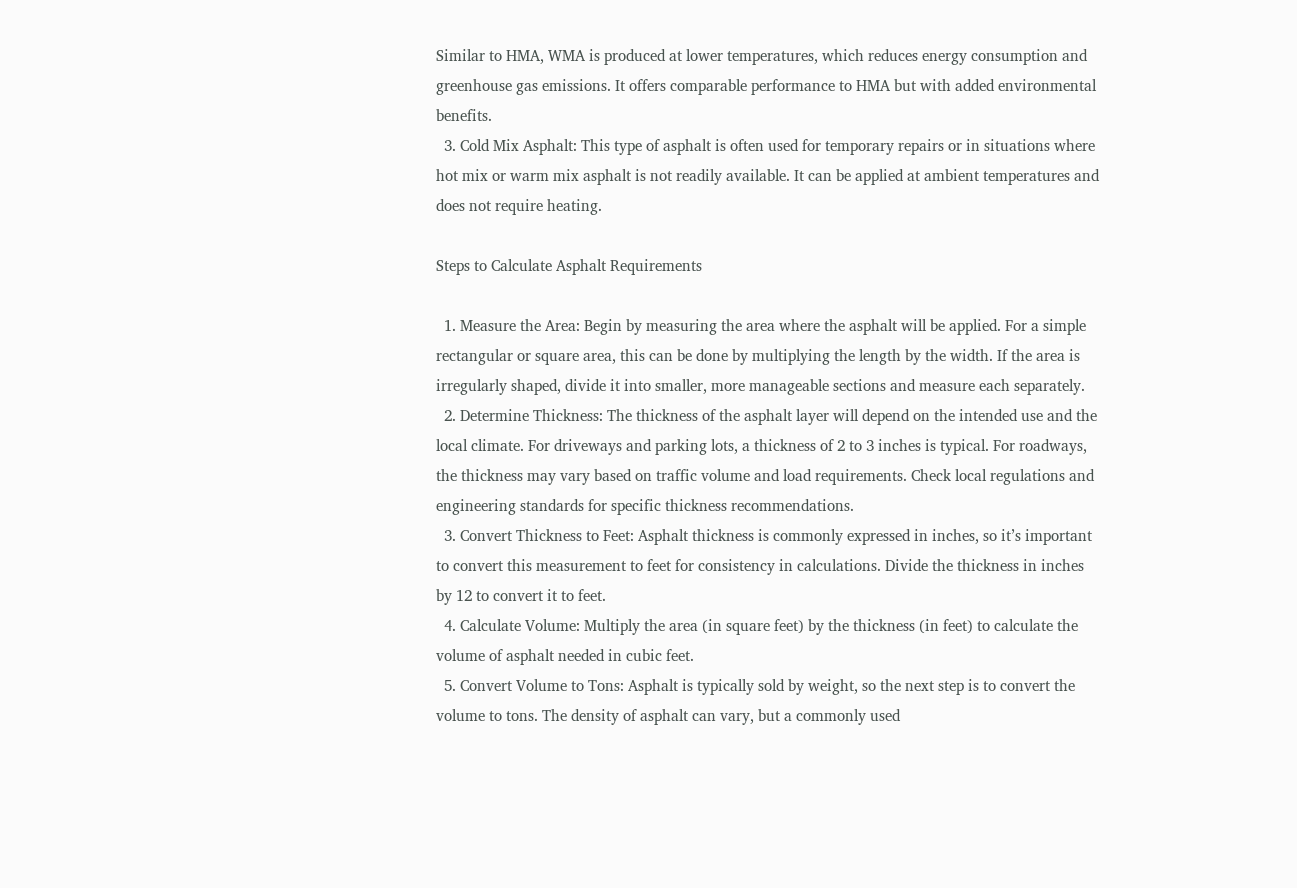Similar to HMA, WMA is produced at lower temperatures, which reduces energy consumption and greenhouse gas emissions. It offers comparable performance to HMA but with added environmental benefits.
  3. Cold Mix Asphalt: This type of asphalt is often used for temporary repairs or in situations where hot mix or warm mix asphalt is not readily available. It can be applied at ambient temperatures and does not require heating.

Steps to Calculate Asphalt Requirements

  1. Measure the Area: Begin by measuring the area where the asphalt will be applied. For a simple rectangular or square area, this can be done by multiplying the length by the width. If the area is irregularly shaped, divide it into smaller, more manageable sections and measure each separately.
  2. Determine Thickness: The thickness of the asphalt layer will depend on the intended use and the local climate. For driveways and parking lots, a thickness of 2 to 3 inches is typical. For roadways, the thickness may vary based on traffic volume and load requirements. Check local regulations and engineering standards for specific thickness recommendations.
  3. Convert Thickness to Feet: Asphalt thickness is commonly expressed in inches, so it’s important to convert this measurement to feet for consistency in calculations. Divide the thickness in inches by 12 to convert it to feet.
  4. Calculate Volume: Multiply the area (in square feet) by the thickness (in feet) to calculate the volume of asphalt needed in cubic feet.
  5. Convert Volume to Tons: Asphalt is typically sold by weight, so the next step is to convert the volume to tons. The density of asphalt can vary, but a commonly used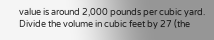value is around 2,000 pounds per cubic yard. Divide the volume in cubic feet by 27 (the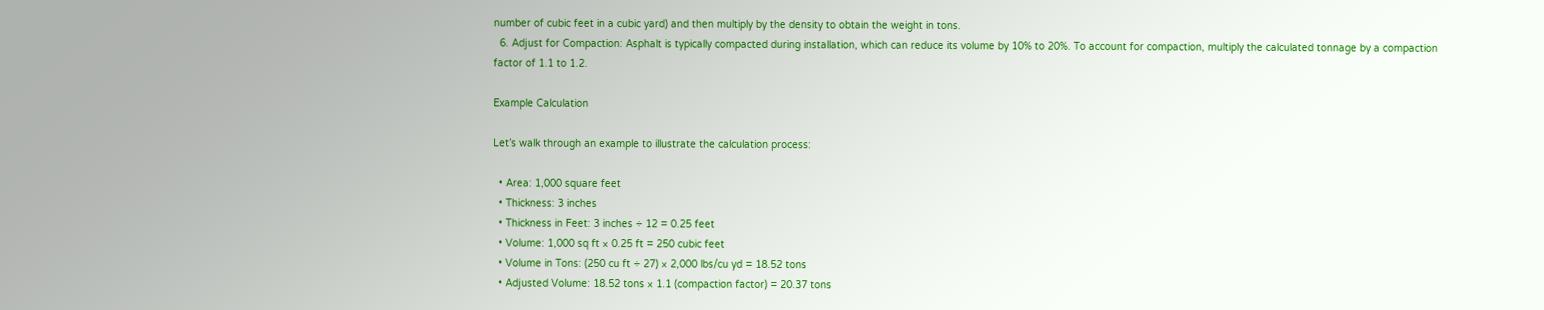number of cubic feet in a cubic yard) and then multiply by the density to obtain the weight in tons.
  6. Adjust for Compaction: Asphalt is typically compacted during installation, which can reduce its volume by 10% to 20%. To account for compaction, multiply the calculated tonnage by a compaction factor of 1.1 to 1.2.

Example Calculation

Let’s walk through an example to illustrate the calculation process:

  • Area: 1,000 square feet
  • Thickness: 3 inches
  • Thickness in Feet: 3 inches ÷ 12 = 0.25 feet
  • Volume: 1,000 sq ft × 0.25 ft = 250 cubic feet
  • Volume in Tons: (250 cu ft ÷ 27) × 2,000 lbs/cu yd = 18.52 tons
  • Adjusted Volume: 18.52 tons × 1.1 (compaction factor) = 20.37 tons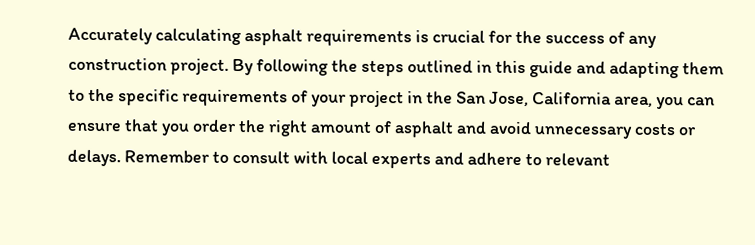Accurately calculating asphalt requirements is crucial for the success of any construction project. By following the steps outlined in this guide and adapting them to the specific requirements of your project in the San Jose, California area, you can ensure that you order the right amount of asphalt and avoid unnecessary costs or delays. Remember to consult with local experts and adhere to relevant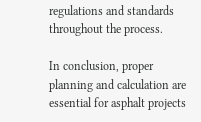regulations and standards throughout the process.

In conclusion, proper planning and calculation are essential for asphalt projects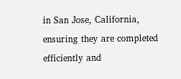in San Jose, California, ensuring they are completed efficiently and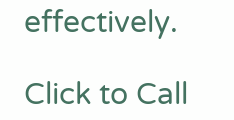effectively.

Click to Call